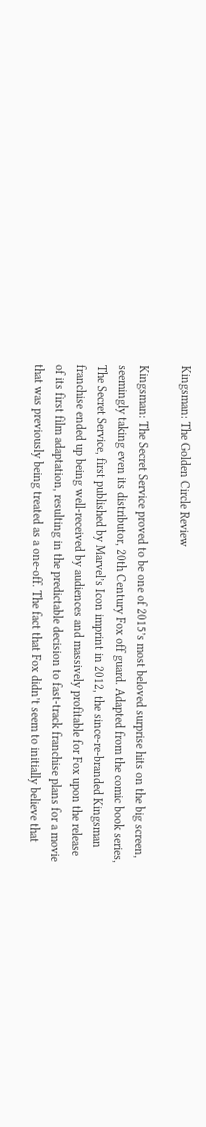Kingsman: The Golden Circle Review

Kingsman: The Secret Service proved to be one of 2015’s most beloved surprise hits on the big screen, seemingly taking even its distributor, 20th Century Fox off guard. Adapted from the comic book series, The Secret Service, first published by Marvel’s Icon imprint in 2012, the since-re-branded Kingsman franchise ended up being well-received by audiences and massively profitable for Fox upon the release of its first film adaptation, resulting in the predictable decision to fast-track franchise plans for a movie that was previously being treated as a one-off. The fact that Fox didn’t seem to initially believe that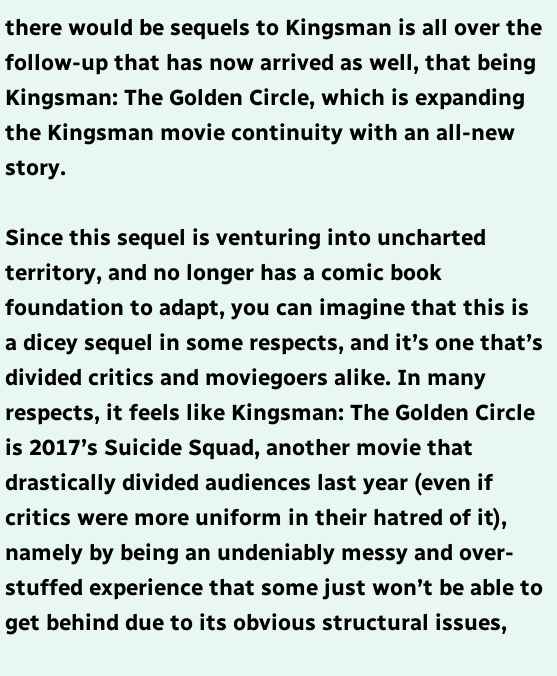there would be sequels to Kingsman is all over the follow-up that has now arrived as well, that being Kingsman: The Golden Circle, which is expanding the Kingsman movie continuity with an all-new story.

Since this sequel is venturing into uncharted territory, and no longer has a comic book foundation to adapt, you can imagine that this is a dicey sequel in some respects, and it’s one that’s divided critics and moviegoers alike. In many respects, it feels like Kingsman: The Golden Circle is 2017’s Suicide Squad, another movie that drastically divided audiences last year (even if critics were more uniform in their hatred of it), namely by being an undeniably messy and over-stuffed experience that some just won’t be able to get behind due to its obvious structural issues,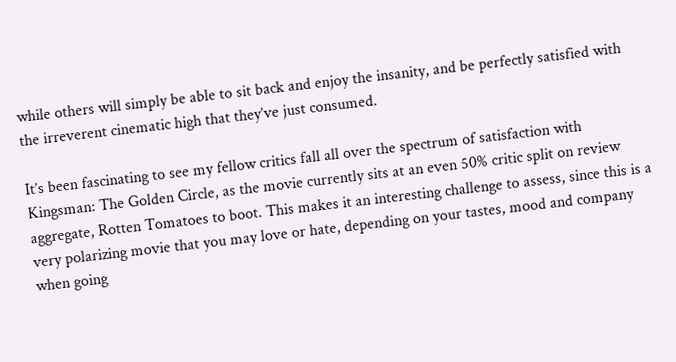while others will simply be able to sit back and enjoy the insanity, and be perfectly satisfied with the irreverent cinematic high that they’ve just consumed.

It’s been fascinating to see my fellow critics fall all over the spectrum of satisfaction with Kingsman: The Golden Circle, as the movie currently sits at an even 50% critic split on review aggregate, Rotten Tomatoes to boot. This makes it an interesting challenge to assess, since this is a very polarizing movie that you may love or hate, depending on your tastes, mood and company when going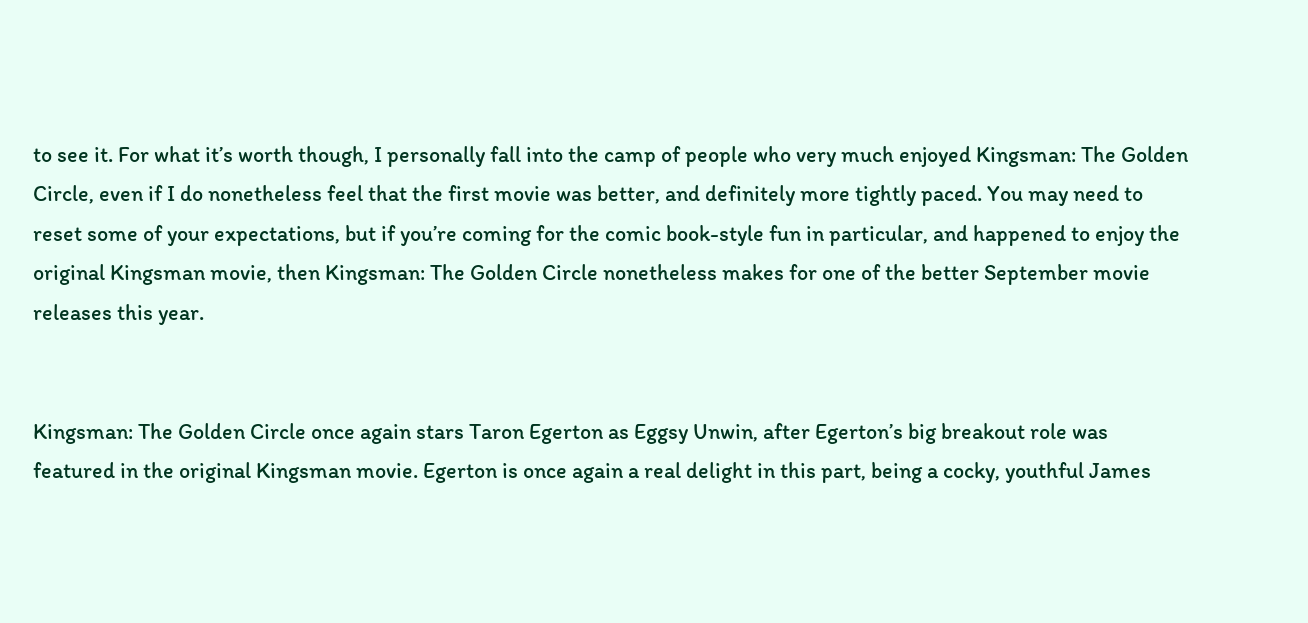to see it. For what it’s worth though, I personally fall into the camp of people who very much enjoyed Kingsman: The Golden Circle, even if I do nonetheless feel that the first movie was better, and definitely more tightly paced. You may need to reset some of your expectations, but if you’re coming for the comic book-style fun in particular, and happened to enjoy the original Kingsman movie, then Kingsman: The Golden Circle nonetheless makes for one of the better September movie releases this year.


Kingsman: The Golden Circle once again stars Taron Egerton as Eggsy Unwin, after Egerton’s big breakout role was featured in the original Kingsman movie. Egerton is once again a real delight in this part, being a cocky, youthful James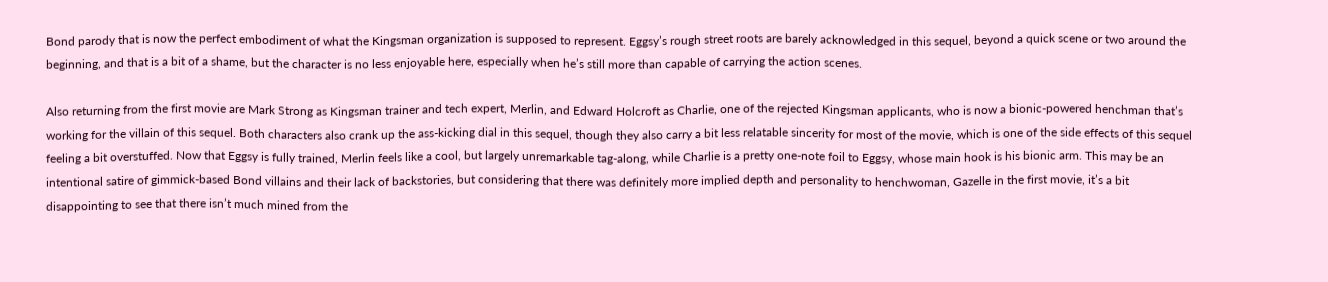Bond parody that is now the perfect embodiment of what the Kingsman organization is supposed to represent. Eggsy’s rough street roots are barely acknowledged in this sequel, beyond a quick scene or two around the beginning, and that is a bit of a shame, but the character is no less enjoyable here, especially when he’s still more than capable of carrying the action scenes.

Also returning from the first movie are Mark Strong as Kingsman trainer and tech expert, Merlin, and Edward Holcroft as Charlie, one of the rejected Kingsman applicants, who is now a bionic-powered henchman that’s working for the villain of this sequel. Both characters also crank up the ass-kicking dial in this sequel, though they also carry a bit less relatable sincerity for most of the movie, which is one of the side effects of this sequel feeling a bit overstuffed. Now that Eggsy is fully trained, Merlin feels like a cool, but largely unremarkable tag-along, while Charlie is a pretty one-note foil to Eggsy, whose main hook is his bionic arm. This may be an intentional satire of gimmick-based Bond villains and their lack of backstories, but considering that there was definitely more implied depth and personality to henchwoman, Gazelle in the first movie, it’s a bit disappointing to see that there isn’t much mined from the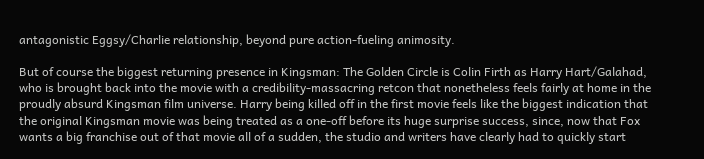antagonistic Eggsy/Charlie relationship, beyond pure action-fueling animosity.

But of course the biggest returning presence in Kingsman: The Golden Circle is Colin Firth as Harry Hart/Galahad, who is brought back into the movie with a credibility-massacring retcon that nonetheless feels fairly at home in the proudly absurd Kingsman film universe. Harry being killed off in the first movie feels like the biggest indication that the original Kingsman movie was being treated as a one-off before its huge surprise success, since, now that Fox wants a big franchise out of that movie all of a sudden, the studio and writers have clearly had to quickly start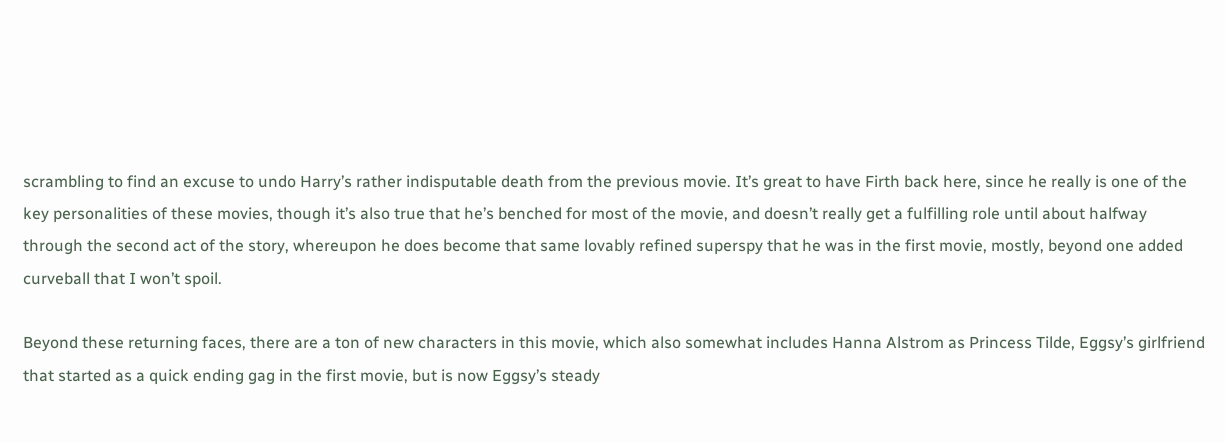scrambling to find an excuse to undo Harry’s rather indisputable death from the previous movie. It’s great to have Firth back here, since he really is one of the key personalities of these movies, though it’s also true that he’s benched for most of the movie, and doesn’t really get a fulfilling role until about halfway through the second act of the story, whereupon he does become that same lovably refined superspy that he was in the first movie, mostly, beyond one added curveball that I won’t spoil.

Beyond these returning faces, there are a ton of new characters in this movie, which also somewhat includes Hanna Alstrom as Princess Tilde, Eggsy’s girlfriend that started as a quick ending gag in the first movie, but is now Eggsy’s steady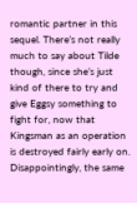romantic partner in this sequel. There’s not really much to say about Tilde though, since she’s just kind of there to try and give Eggsy something to fight for, now that Kingsman as an operation is destroyed fairly early on. Disappointingly, the same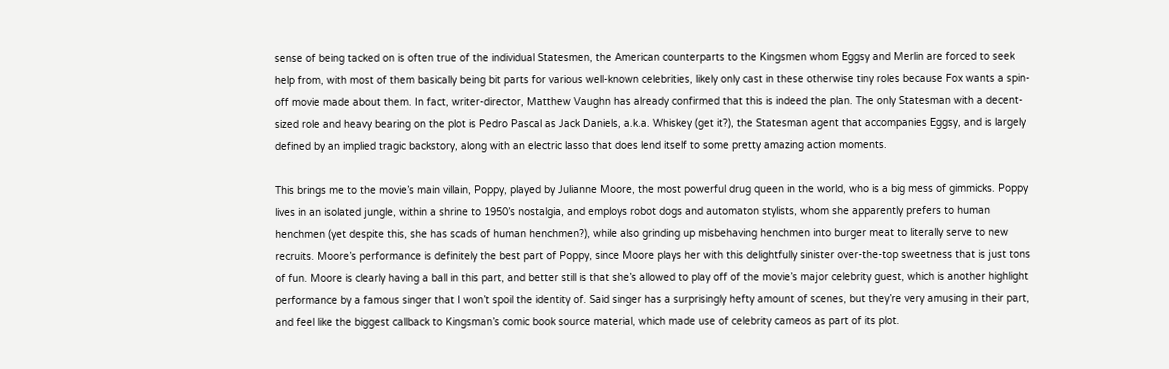sense of being tacked on is often true of the individual Statesmen, the American counterparts to the Kingsmen whom Eggsy and Merlin are forced to seek help from, with most of them basically being bit parts for various well-known celebrities, likely only cast in these otherwise tiny roles because Fox wants a spin-off movie made about them. In fact, writer-director, Matthew Vaughn has already confirmed that this is indeed the plan. The only Statesman with a decent-sized role and heavy bearing on the plot is Pedro Pascal as Jack Daniels, a.k.a. Whiskey (get it?), the Statesman agent that accompanies Eggsy, and is largely defined by an implied tragic backstory, along with an electric lasso that does lend itself to some pretty amazing action moments.

This brings me to the movie’s main villain, Poppy, played by Julianne Moore, the most powerful drug queen in the world, who is a big mess of gimmicks. Poppy lives in an isolated jungle, within a shrine to 1950’s nostalgia, and employs robot dogs and automaton stylists, whom she apparently prefers to human henchmen (yet despite this, she has scads of human henchmen?), while also grinding up misbehaving henchmen into burger meat to literally serve to new recruits. Moore’s performance is definitely the best part of Poppy, since Moore plays her with this delightfully sinister over-the-top sweetness that is just tons of fun. Moore is clearly having a ball in this part, and better still is that she’s allowed to play off of the movie’s major celebrity guest, which is another highlight performance by a famous singer that I won’t spoil the identity of. Said singer has a surprisingly hefty amount of scenes, but they’re very amusing in their part, and feel like the biggest callback to Kingsman’s comic book source material, which made use of celebrity cameos as part of its plot.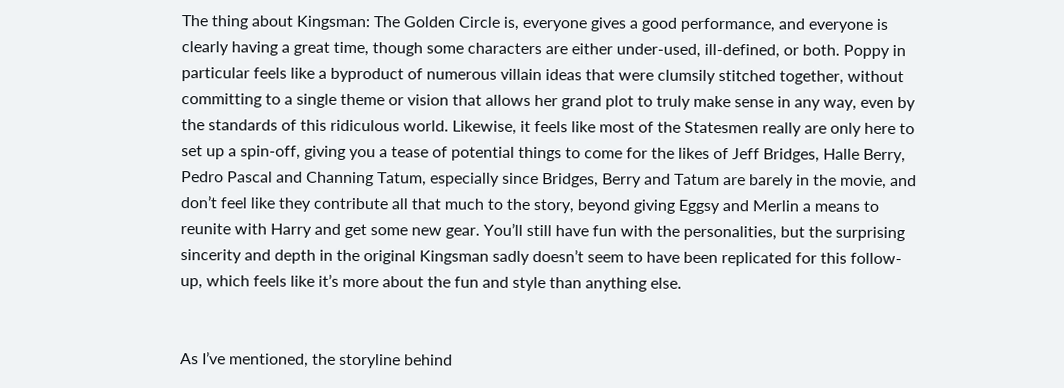The thing about Kingsman: The Golden Circle is, everyone gives a good performance, and everyone is clearly having a great time, though some characters are either under-used, ill-defined, or both. Poppy in particular feels like a byproduct of numerous villain ideas that were clumsily stitched together, without committing to a single theme or vision that allows her grand plot to truly make sense in any way, even by the standards of this ridiculous world. Likewise, it feels like most of the Statesmen really are only here to set up a spin-off, giving you a tease of potential things to come for the likes of Jeff Bridges, Halle Berry, Pedro Pascal and Channing Tatum, especially since Bridges, Berry and Tatum are barely in the movie, and don’t feel like they contribute all that much to the story, beyond giving Eggsy and Merlin a means to reunite with Harry and get some new gear. You’ll still have fun with the personalities, but the surprising sincerity and depth in the original Kingsman sadly doesn’t seem to have been replicated for this follow-up, which feels like it’s more about the fun and style than anything else.


As I’ve mentioned, the storyline behind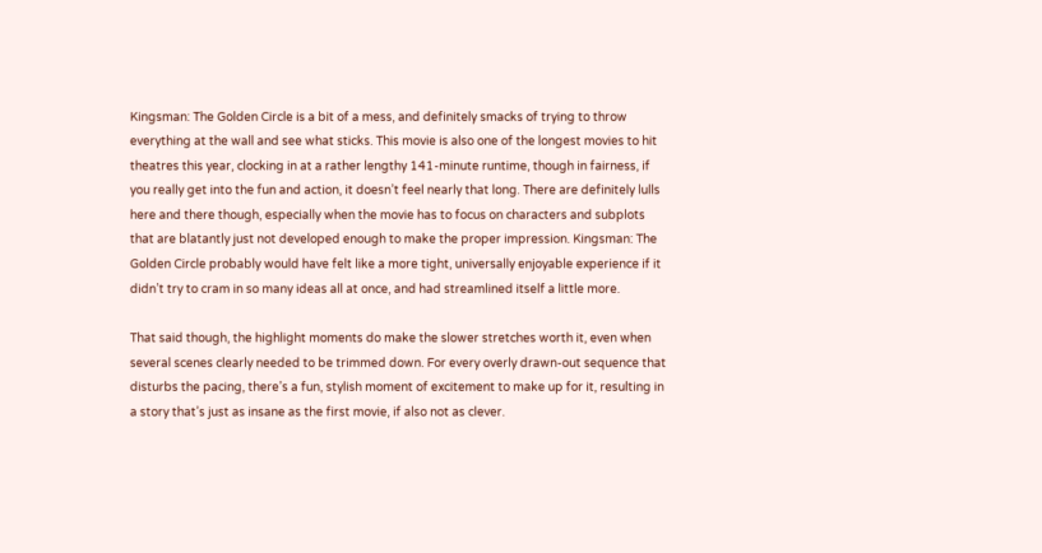Kingsman: The Golden Circle is a bit of a mess, and definitely smacks of trying to throw everything at the wall and see what sticks. This movie is also one of the longest movies to hit theatres this year, clocking in at a rather lengthy 141-minute runtime, though in fairness, if you really get into the fun and action, it doesn’t feel nearly that long. There are definitely lulls here and there though, especially when the movie has to focus on characters and subplots that are blatantly just not developed enough to make the proper impression. Kingsman: The Golden Circle probably would have felt like a more tight, universally enjoyable experience if it didn’t try to cram in so many ideas all at once, and had streamlined itself a little more.

That said though, the highlight moments do make the slower stretches worth it, even when several scenes clearly needed to be trimmed down. For every overly drawn-out sequence that disturbs the pacing, there’s a fun, stylish moment of excitement to make up for it, resulting in a story that’s just as insane as the first movie, if also not as clever.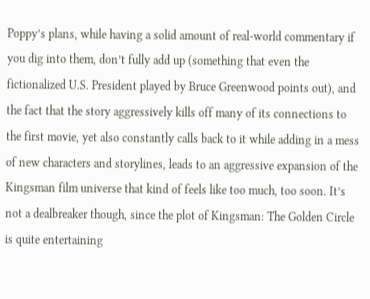Poppy’s plans, while having a solid amount of real-world commentary if you dig into them, don’t fully add up (something that even the fictionalized U.S. President played by Bruce Greenwood points out), and the fact that the story aggressively kills off many of its connections to the first movie, yet also constantly calls back to it while adding in a mess of new characters and storylines, leads to an aggressive expansion of the Kingsman film universe that kind of feels like too much, too soon. It’s not a dealbreaker though, since the plot of Kingsman: The Golden Circle is quite entertaining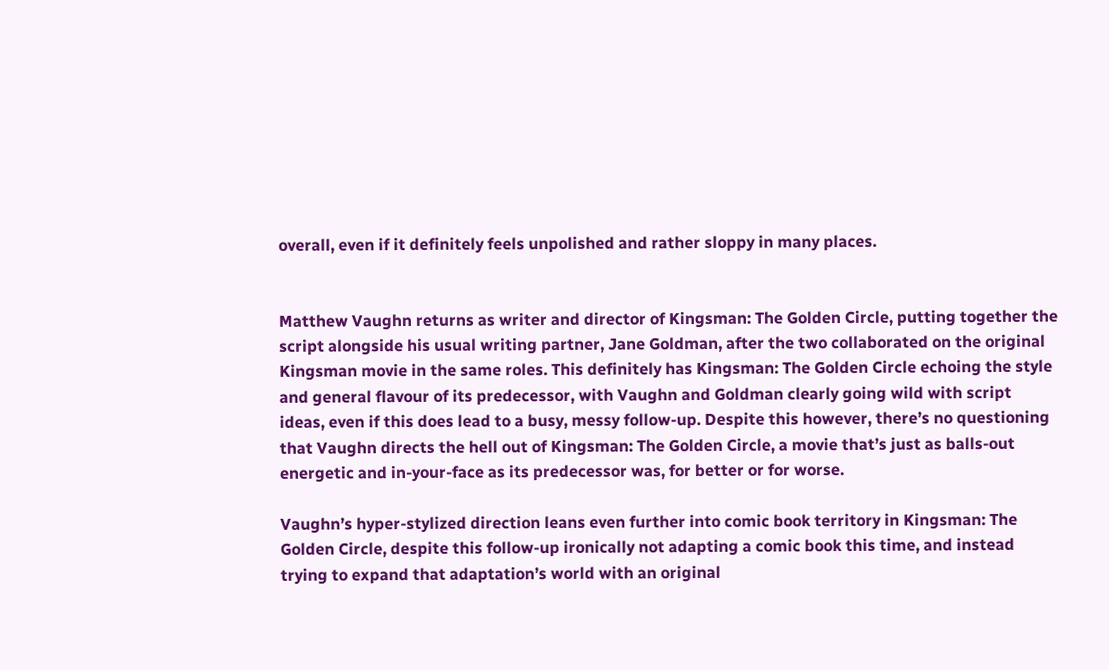overall, even if it definitely feels unpolished and rather sloppy in many places.


Matthew Vaughn returns as writer and director of Kingsman: The Golden Circle, putting together the script alongside his usual writing partner, Jane Goldman, after the two collaborated on the original Kingsman movie in the same roles. This definitely has Kingsman: The Golden Circle echoing the style and general flavour of its predecessor, with Vaughn and Goldman clearly going wild with script ideas, even if this does lead to a busy, messy follow-up. Despite this however, there’s no questioning that Vaughn directs the hell out of Kingsman: The Golden Circle, a movie that’s just as balls-out energetic and in-your-face as its predecessor was, for better or for worse.

Vaughn’s hyper-stylized direction leans even further into comic book territory in Kingsman: The Golden Circle, despite this follow-up ironically not adapting a comic book this time, and instead trying to expand that adaptation’s world with an original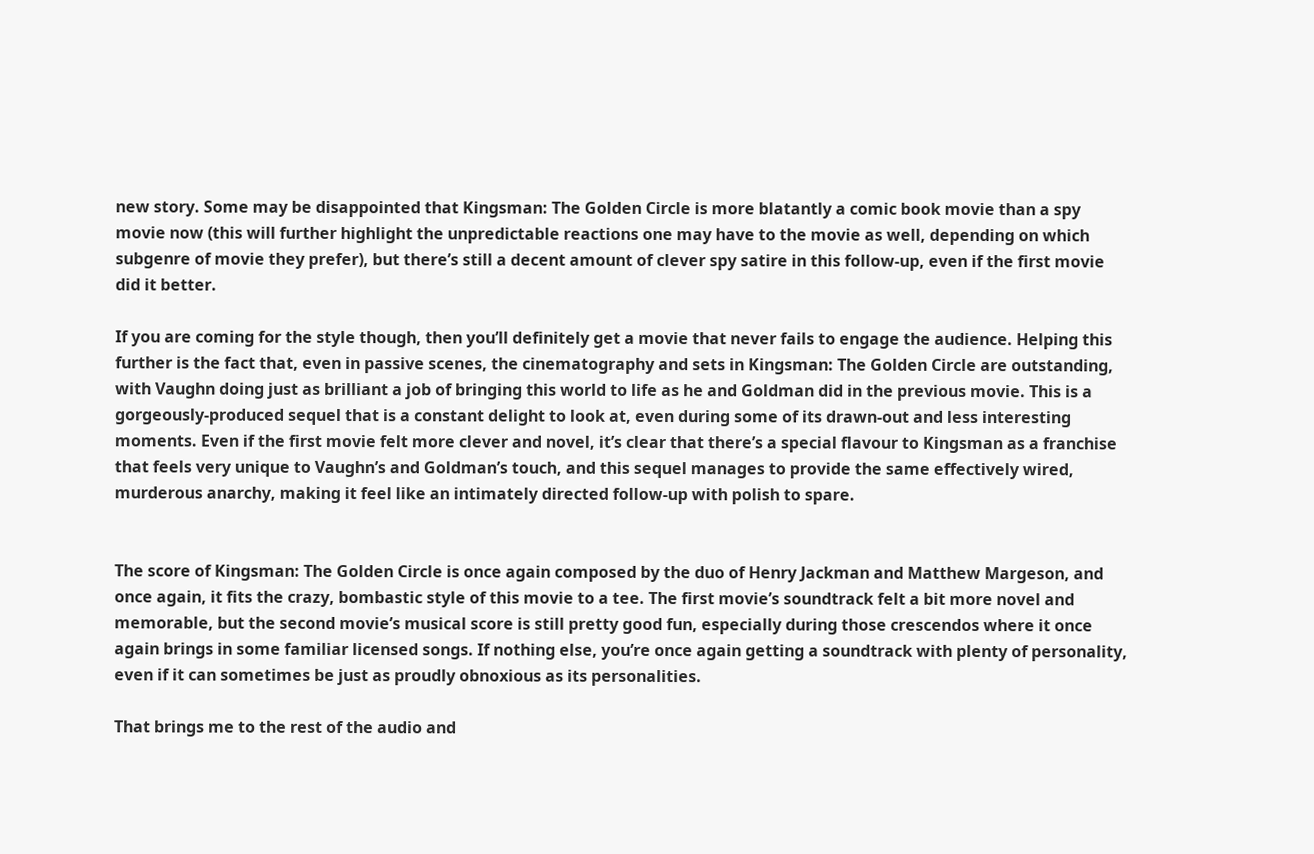new story. Some may be disappointed that Kingsman: The Golden Circle is more blatantly a comic book movie than a spy movie now (this will further highlight the unpredictable reactions one may have to the movie as well, depending on which subgenre of movie they prefer), but there’s still a decent amount of clever spy satire in this follow-up, even if the first movie did it better.

If you are coming for the style though, then you’ll definitely get a movie that never fails to engage the audience. Helping this further is the fact that, even in passive scenes, the cinematography and sets in Kingsman: The Golden Circle are outstanding, with Vaughn doing just as brilliant a job of bringing this world to life as he and Goldman did in the previous movie. This is a gorgeously-produced sequel that is a constant delight to look at, even during some of its drawn-out and less interesting moments. Even if the first movie felt more clever and novel, it’s clear that there’s a special flavour to Kingsman as a franchise that feels very unique to Vaughn’s and Goldman’s touch, and this sequel manages to provide the same effectively wired, murderous anarchy, making it feel like an intimately directed follow-up with polish to spare.


The score of Kingsman: The Golden Circle is once again composed by the duo of Henry Jackman and Matthew Margeson, and once again, it fits the crazy, bombastic style of this movie to a tee. The first movie’s soundtrack felt a bit more novel and memorable, but the second movie’s musical score is still pretty good fun, especially during those crescendos where it once again brings in some familiar licensed songs. If nothing else, you’re once again getting a soundtrack with plenty of personality, even if it can sometimes be just as proudly obnoxious as its personalities.

That brings me to the rest of the audio and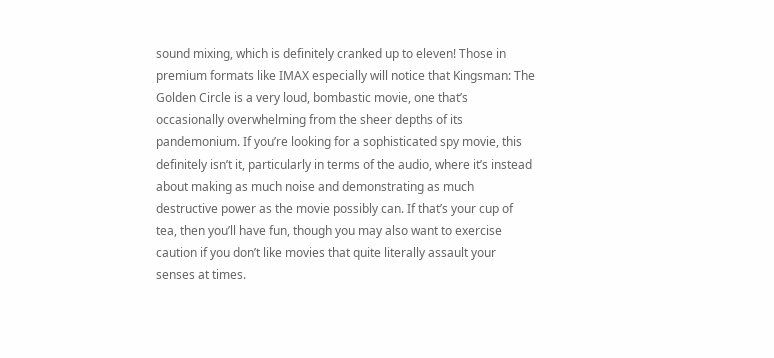sound mixing, which is definitely cranked up to eleven! Those in premium formats like IMAX especially will notice that Kingsman: The Golden Circle is a very loud, bombastic movie, one that’s occasionally overwhelming from the sheer depths of its pandemonium. If you’re looking for a sophisticated spy movie, this definitely isn’t it, particularly in terms of the audio, where it’s instead about making as much noise and demonstrating as much destructive power as the movie possibly can. If that’s your cup of tea, then you’ll have fun, though you may also want to exercise caution if you don’t like movies that quite literally assault your senses at times.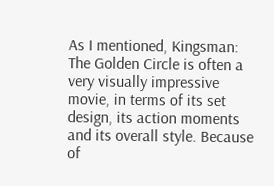As I mentioned, Kingsman: The Golden Circle is often a very visually impressive movie, in terms of its set design, its action moments and its overall style. Because of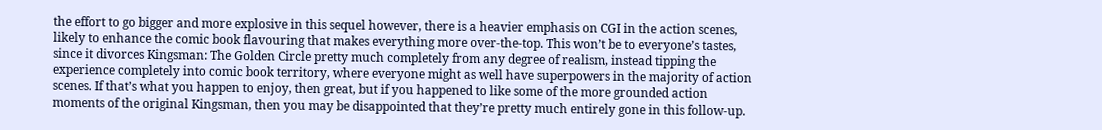the effort to go bigger and more explosive in this sequel however, there is a heavier emphasis on CGI in the action scenes, likely to enhance the comic book flavouring that makes everything more over-the-top. This won’t be to everyone’s tastes, since it divorces Kingsman: The Golden Circle pretty much completely from any degree of realism, instead tipping the experience completely into comic book territory, where everyone might as well have superpowers in the majority of action scenes. If that’s what you happen to enjoy, then great, but if you happened to like some of the more grounded action moments of the original Kingsman, then you may be disappointed that they’re pretty much entirely gone in this follow-up.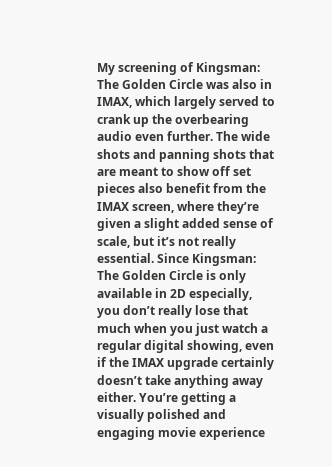My screening of Kingsman: The Golden Circle was also in IMAX, which largely served to crank up the overbearing audio even further. The wide shots and panning shots that are meant to show off set pieces also benefit from the IMAX screen, where they’re given a slight added sense of scale, but it’s not really essential. Since Kingsman: The Golden Circle is only available in 2D especially, you don’t really lose that much when you just watch a regular digital showing, even if the IMAX upgrade certainly doesn’t take anything away either. You’re getting a visually polished and engaging movie experience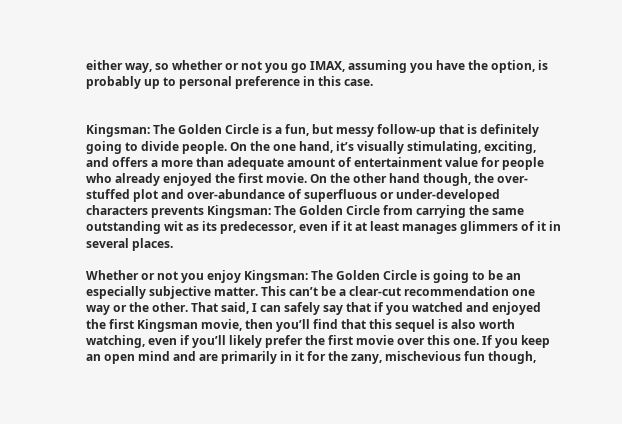either way, so whether or not you go IMAX, assuming you have the option, is probably up to personal preference in this case.


Kingsman: The Golden Circle is a fun, but messy follow-up that is definitely going to divide people. On the one hand, it’s visually stimulating, exciting, and offers a more than adequate amount of entertainment value for people who already enjoyed the first movie. On the other hand though, the over-stuffed plot and over-abundance of superfluous or under-developed characters prevents Kingsman: The Golden Circle from carrying the same outstanding wit as its predecessor, even if it at least manages glimmers of it in several places.

Whether or not you enjoy Kingsman: The Golden Circle is going to be an especially subjective matter. This can’t be a clear-cut recommendation one way or the other. That said, I can safely say that if you watched and enjoyed the first Kingsman movie, then you’ll find that this sequel is also worth watching, even if you’ll likely prefer the first movie over this one. If you keep an open mind and are primarily in it for the zany, mischevious fun though,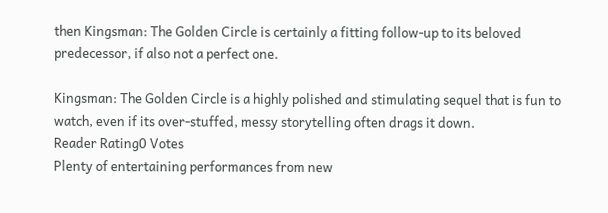then Kingsman: The Golden Circle is certainly a fitting follow-up to its beloved predecessor, if also not a perfect one.

Kingsman: The Golden Circle is a highly polished and stimulating sequel that is fun to watch, even if its over-stuffed, messy storytelling often drags it down.
Reader Rating0 Votes
Plenty of entertaining performances from new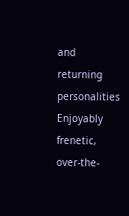and returning personalities
Enjoyably frenetic, over-the-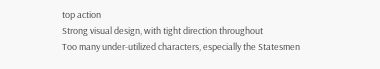top action
Strong visual design, with tight direction throughout
Too many under-utilized characters, especially the Statesmen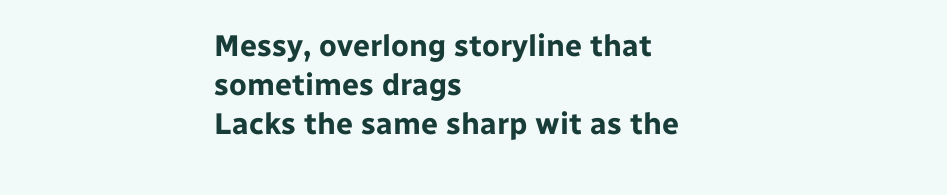Messy, overlong storyline that sometimes drags
Lacks the same sharp wit as the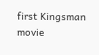first Kingsman movie